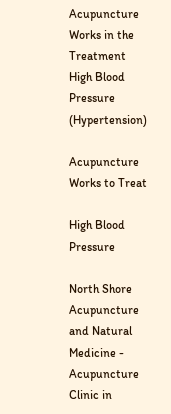Acupuncture Works in the Treatment High Blood Pressure (Hypertension)

Acupuncture Works to Treat

High Blood Pressure

North Shore Acupuncture and Natural Medicine - Acupuncture Clinic in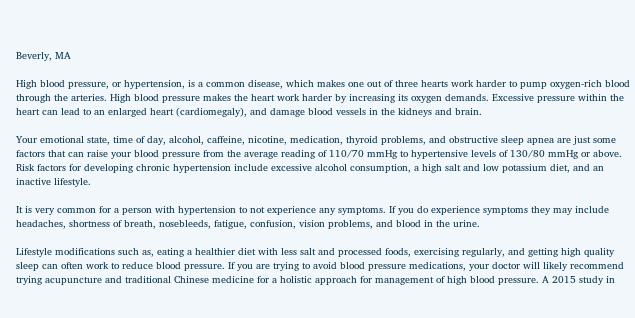Beverly, MA

High blood pressure, or hypertension, is a common disease, which makes one out of three hearts work harder to pump oxygen-rich blood through the arteries. High blood pressure makes the heart work harder by increasing its oxygen demands. Excessive pressure within the heart can lead to an enlarged heart (cardiomegaly), and damage blood vessels in the kidneys and brain.

Your emotional state, time of day, alcohol, caffeine, nicotine, medication, thyroid problems, and obstructive sleep apnea are just some factors that can raise your blood pressure from the average reading of 110/70 mmHg to hypertensive levels of 130/80 mmHg or above. Risk factors for developing chronic hypertension include excessive alcohol consumption, a high salt and low potassium diet, and an inactive lifestyle.

It is very common for a person with hypertension to not experience any symptoms. If you do experience symptoms they may include headaches, shortness of breath, nosebleeds, fatigue, confusion, vision problems, and blood in the urine.

Lifestyle modifications such as, eating a healthier diet with less salt and processed foods, exercising regularly, and getting high quality sleep can often work to reduce blood pressure. If you are trying to avoid blood pressure medications, your doctor will likely recommend trying acupuncture and traditional Chinese medicine for a holistic approach for management of high blood pressure. A 2015 study in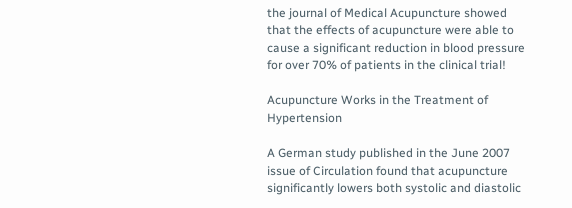the journal of Medical Acupuncture showed that the effects of acupuncture were able to cause a significant reduction in blood pressure for over 70% of patients in the clinical trial!

Acupuncture Works in the Treatment of Hypertension

A German study published in the June 2007 issue of Circulation found that acupuncture significantly lowers both systolic and diastolic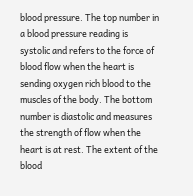blood pressure. The top number in a blood pressure reading is systolic and refers to the force of blood flow when the heart is sending oxygen rich blood to the muscles of the body. The bottom number is diastolic and measures the strength of flow when the heart is at rest. The extent of the blood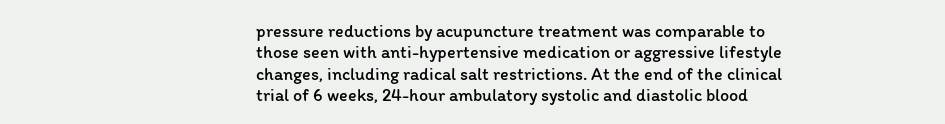pressure reductions by acupuncture treatment was comparable to those seen with anti-hypertensive medication or aggressive lifestyle changes, including radical salt restrictions. At the end of the clinical trial of 6 weeks, 24-hour ambulatory systolic and diastolic blood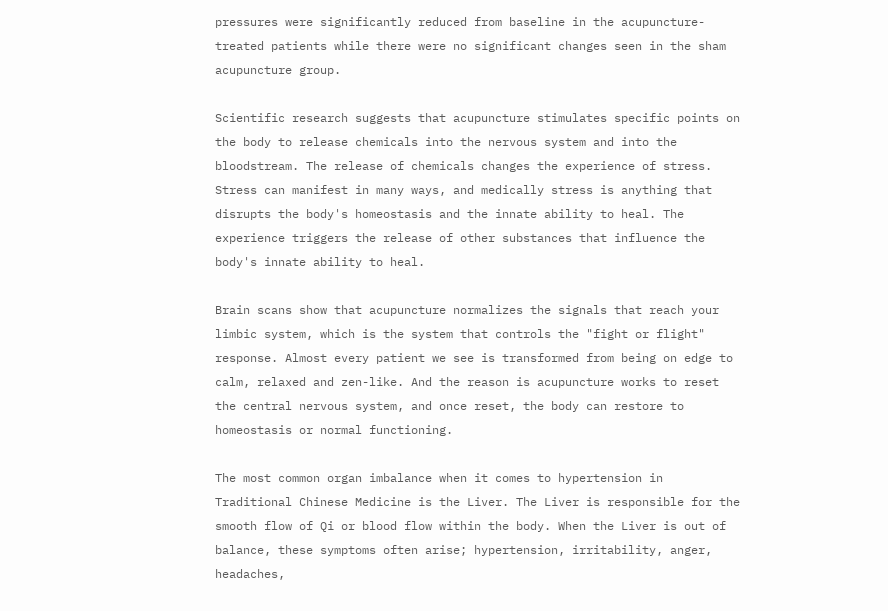pressures were significantly reduced from baseline in the acupuncture-treated patients while there were no significant changes seen in the sham acupuncture group.

Scientific research suggests that acupuncture stimulates specific points on the body to release chemicals into the nervous system and into the bloodstream. The release of chemicals changes the experience of stress. Stress can manifest in many ways, and medically stress is anything that disrupts the body's homeostasis and the innate ability to heal. The experience triggers the release of other substances that influence the body's innate ability to heal.

Brain scans show that acupuncture normalizes the signals that reach your limbic system, which is the system that controls the "fight or flight" response. Almost every patient we see is transformed from being on edge to calm, relaxed and zen-like. And the reason is acupuncture works to reset the central nervous system, and once reset, the body can restore to homeostasis or normal functioning.

The most common organ imbalance when it comes to hypertension in Traditional Chinese Medicine is the Liver. The Liver is responsible for the smooth flow of Qi or blood flow within the body. When the Liver is out of balance, these symptoms often arise; hypertension, irritability, anger, headaches,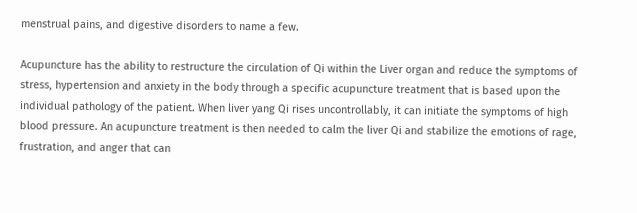menstrual pains, and digestive disorders to name a few.

Acupuncture has the ability to restructure the circulation of Qi within the Liver organ and reduce the symptoms of stress, hypertension and anxiety in the body through a specific acupuncture treatment that is based upon the individual pathology of the patient. When liver yang Qi rises uncontrollably, it can initiate the symptoms of high blood pressure. An acupuncture treatment is then needed to calm the liver Qi and stabilize the emotions of rage, frustration, and anger that can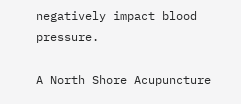negatively impact blood pressure.

A North Shore Acupuncture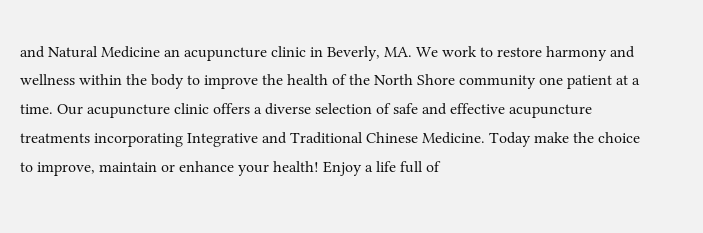and Natural Medicine an acupuncture clinic in Beverly, MA. We work to restore harmony and wellness within the body to improve the health of the North Shore community one patient at a time. Our acupuncture clinic offers a diverse selection of safe and effective acupuncture treatments incorporating Integrative and Traditional Chinese Medicine. Today make the choice to improve, maintain or enhance your health! Enjoy a life full of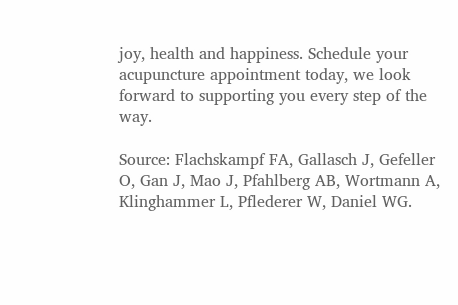joy, health and happiness. Schedule your acupuncture appointment today, we look forward to supporting you every step of the way.

Source: Flachskampf FA, Gallasch J, Gefeller O, Gan J, Mao J, Pfahlberg AB, Wortmann A, Klinghammer L, Pflederer W, Daniel WG.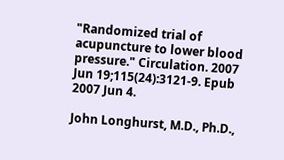"Randomized trial of acupuncture to lower blood pressure." Circulation. 2007 Jun 19;115(24):3121-9. Epub 2007 Jun 4.

John Longhurst, M.D., Ph.D.,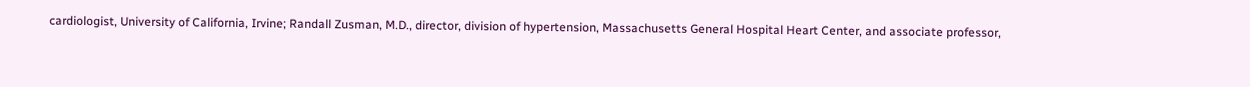cardiologist, University of California, Irvine; Randall Zusman, M.D., director, division of hypertension, Massachusetts General Hospital Heart Center, and associate professor,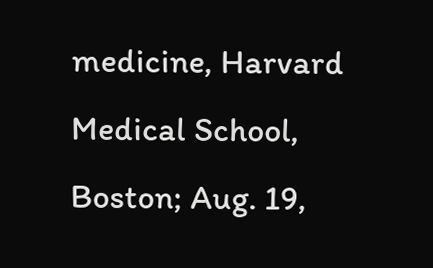medicine, Harvard Medical School, Boston; Aug. 19,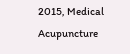2015, Medical Acupuncture